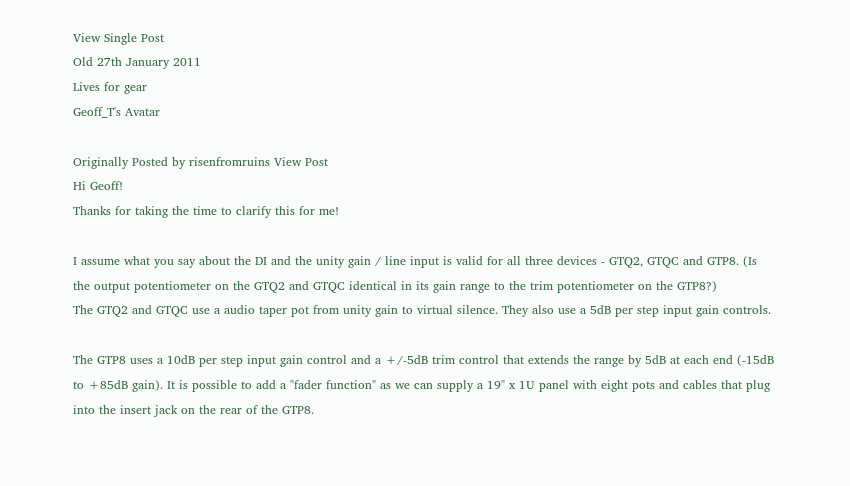View Single Post
Old 27th January 2011
Lives for gear
Geoff_T's Avatar

Originally Posted by risenfromruins View Post
Hi Geoff!
Thanks for taking the time to clarify this for me!

I assume what you say about the DI and the unity gain / line input is valid for all three devices - GTQ2, GTQC and GTP8. (Is the output potentiometer on the GTQ2 and GTQC identical in its gain range to the trim potentiometer on the GTP8?)
The GTQ2 and GTQC use a audio taper pot from unity gain to virtual silence. They also use a 5dB per step input gain controls.

The GTP8 uses a 10dB per step input gain control and a +/-5dB trim control that extends the range by 5dB at each end (-15dB to +85dB gain). It is possible to add a "fader function" as we can supply a 19" x 1U panel with eight pots and cables that plug into the insert jack on the rear of the GTP8.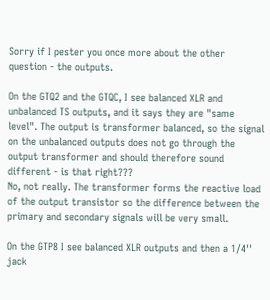Sorry if I pester you once more about the other question - the outputs.

On the GTQ2 and the GTQC, I see balanced XLR and unbalanced TS outputs, and it says they are "same level". The output is transformer balanced, so the signal on the unbalanced outputs does not go through the output transformer and should therefore sound different - is that right???
No, not really. The transformer forms the reactive load of the output transistor so the difference between the primary and secondary signals will be very small.

On the GTP8 I see balanced XLR outputs and then a 1/4'' jack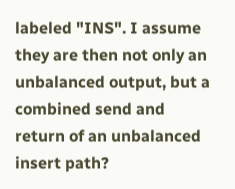labeled "INS". I assume they are then not only an unbalanced output, but a combined send and return of an unbalanced insert path?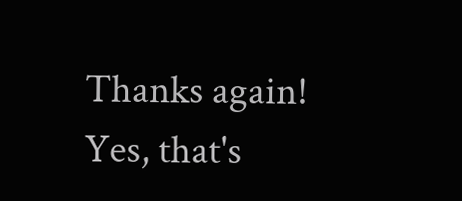Thanks again!
Yes, that's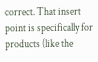correct. That insert point is specifically for products (like the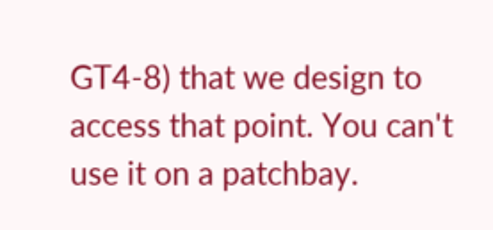GT4-8) that we design to access that point. You can't use it on a patchbay.